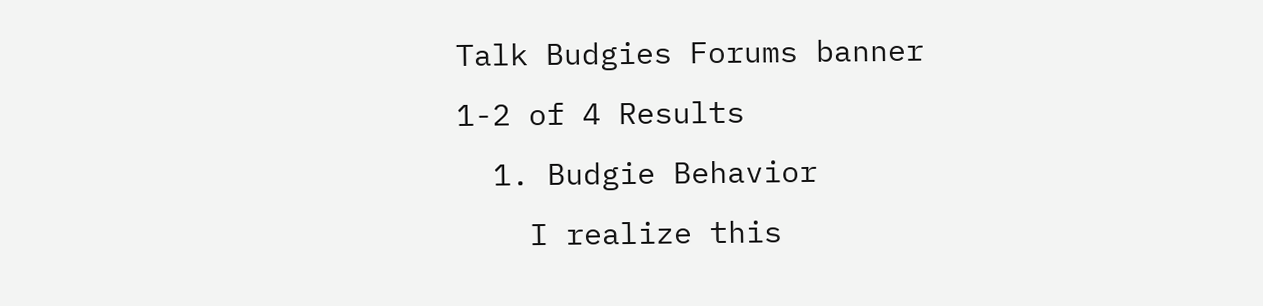Talk Budgies Forums banner
1-2 of 4 Results
  1. Budgie Behavior
    I realize this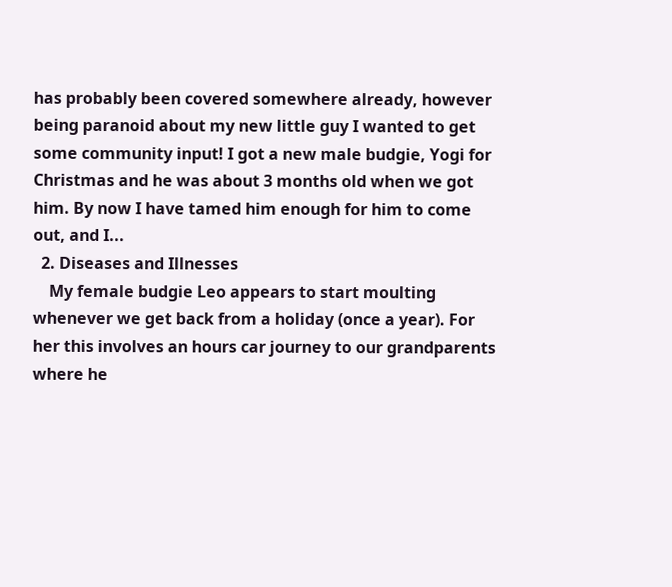has probably been covered somewhere already, however being paranoid about my new little guy I wanted to get some community input! I got a new male budgie, Yogi for Christmas and he was about 3 months old when we got him. By now I have tamed him enough for him to come out, and I...
  2. Diseases and Illnesses
    My female budgie Leo appears to start moulting whenever we get back from a holiday (once a year). For her this involves an hours car journey to our grandparents where he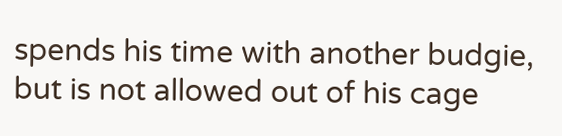spends his time with another budgie, but is not allowed out of his cage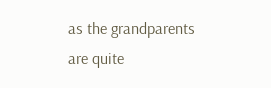as the grandparents are quite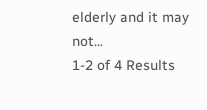elderly and it may not...
1-2 of 4 Results